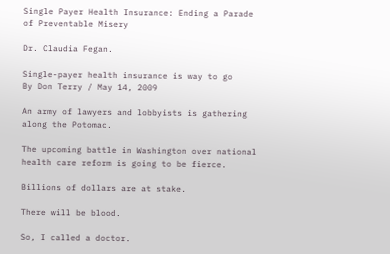Single Payer Health Insurance: Ending a Parade of Preventable Misery

Dr. Claudia Fegan.

Single-payer health insurance is way to go
By Don Terry / May 14, 2009

An army of lawyers and lobbyists is gathering along the Potomac.

The upcoming battle in Washington over national health care reform is going to be fierce.

Billions of dollars are at stake.

There will be blood.

So, I called a doctor.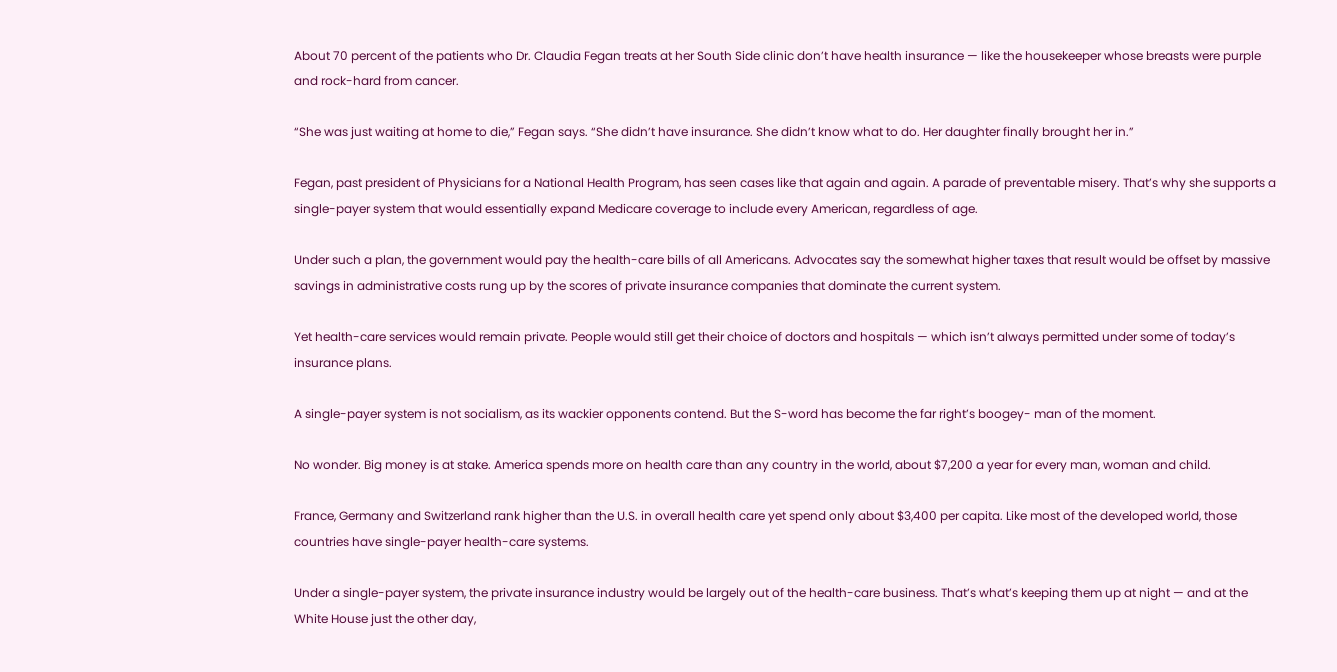About 70 percent of the patients who Dr. Claudia Fegan treats at her South Side clinic don’t have health insurance — like the housekeeper whose breasts were purple and rock-hard from cancer.

“She was just waiting at home to die,” Fegan says. “She didn’t have insurance. She didn’t know what to do. Her daughter finally brought her in.”

Fegan, past president of Physicians for a National Health Program, has seen cases like that again and again. A parade of preventable misery. That’s why she supports a single-payer system that would essentially expand Medicare coverage to include every American, regardless of age.

Under such a plan, the government would pay the health-care bills of all Americans. Advocates say the somewhat higher taxes that result would be offset by massive savings in administrative costs rung up by the scores of private insurance companies that dominate the current system.

Yet health-care services would remain private. People would still get their choice of doctors and hospitals — which isn’t always permitted under some of today’s insurance plans.

A single-payer system is not socialism, as its wackier opponents contend. But the S-word has become the far right’s boogey- man of the moment.

No wonder. Big money is at stake. America spends more on health care than any country in the world, about $7,200 a year for every man, woman and child.

France, Germany and Switzerland rank higher than the U.S. in overall health care yet spend only about $3,400 per capita. Like most of the developed world, those countries have single-payer health-care systems.

Under a single-payer system, the private insurance industry would be largely out of the health-care business. That’s what’s keeping them up at night — and at the White House just the other day,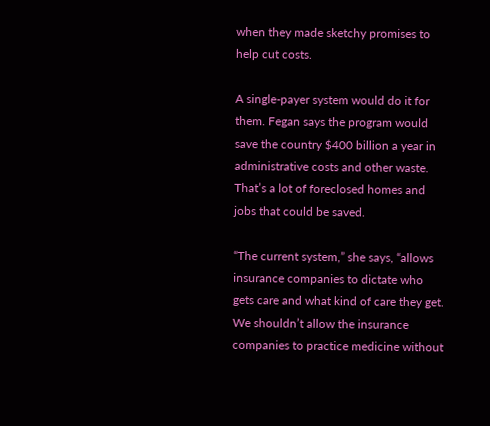when they made sketchy promises to help cut costs.

A single-payer system would do it for them. Fegan says the program would save the country $400 billion a year in administrative costs and other waste. That’s a lot of foreclosed homes and jobs that could be saved.

“The current system,” she says, “allows insurance companies to dictate who gets care and what kind of care they get. We shouldn’t allow the insurance companies to practice medicine without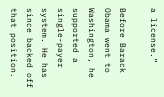a license.”

Before Barack Obama went to Washington, he supported a single-payer system. He has since backed off that position.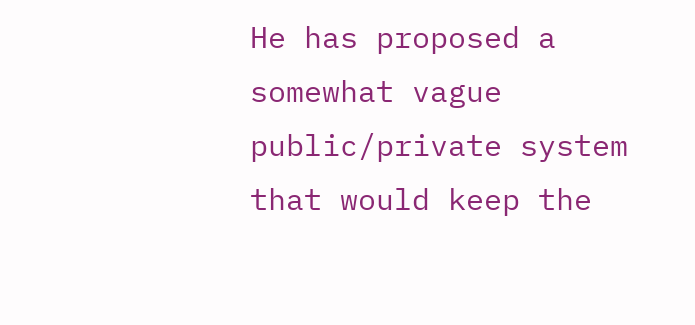He has proposed a somewhat vague public/private system that would keep the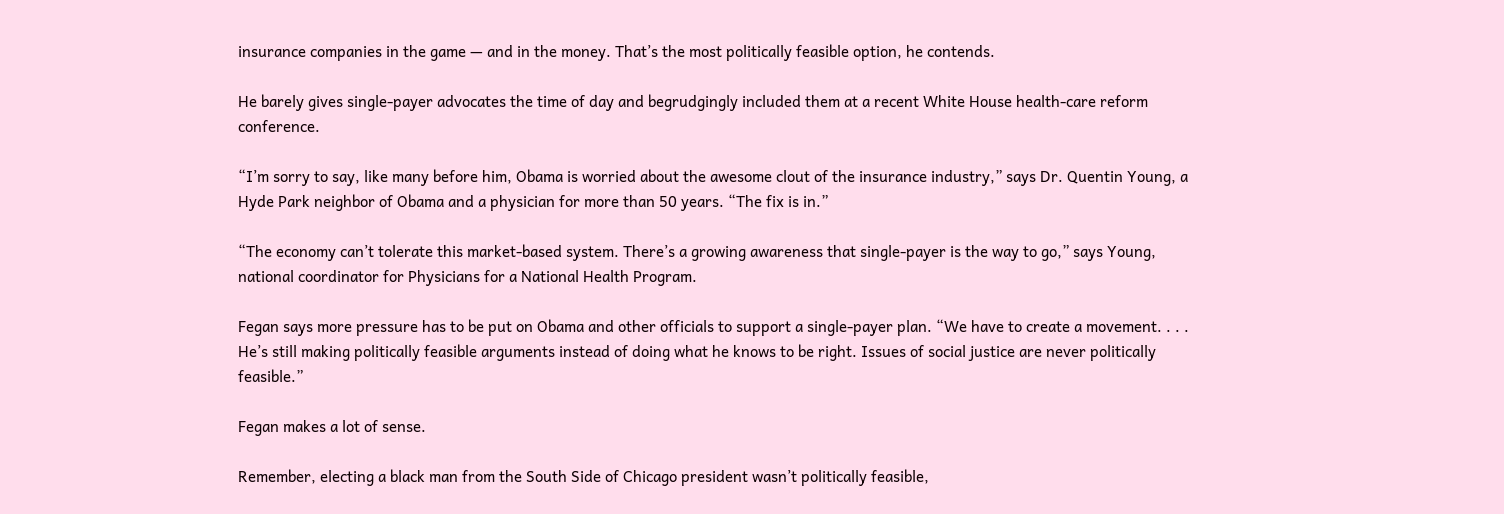insurance companies in the game — and in the money. That’s the most politically feasible option, he contends.

He barely gives single-payer advocates the time of day and begrudgingly included them at a recent White House health-care reform conference.

“I’m sorry to say, like many before him, Obama is worried about the awesome clout of the insurance industry,” says Dr. Quentin Young, a Hyde Park neighbor of Obama and a physician for more than 50 years. “The fix is in.”

“The economy can’t tolerate this market-based system. There’s a growing awareness that single-payer is the way to go,” says Young, national coordinator for Physicians for a National Health Program.

Fegan says more pressure has to be put on Obama and other officials to support a single-payer plan. “We have to create a movement. . . . He’s still making politically feasible arguments instead of doing what he knows to be right. Issues of social justice are never politically feasible.”

Fegan makes a lot of sense.

Remember, electing a black man from the South Side of Chicago president wasn’t politically feasible,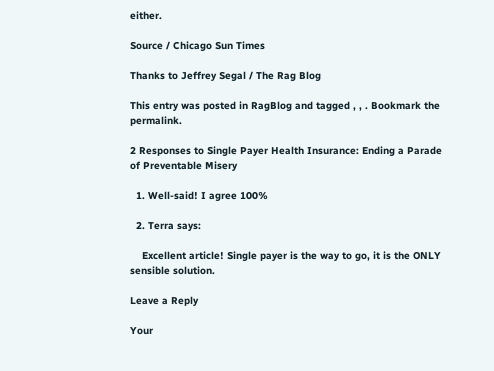either.

Source / Chicago Sun Times

Thanks to Jeffrey Segal / The Rag Blog

This entry was posted in RagBlog and tagged , , . Bookmark the permalink.

2 Responses to Single Payer Health Insurance: Ending a Parade of Preventable Misery

  1. Well-said! I agree 100%

  2. Terra says:

    Excellent article! Single payer is the way to go, it is the ONLY sensible solution.

Leave a Reply

Your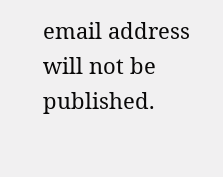email address will not be published.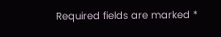Required fields are marked *